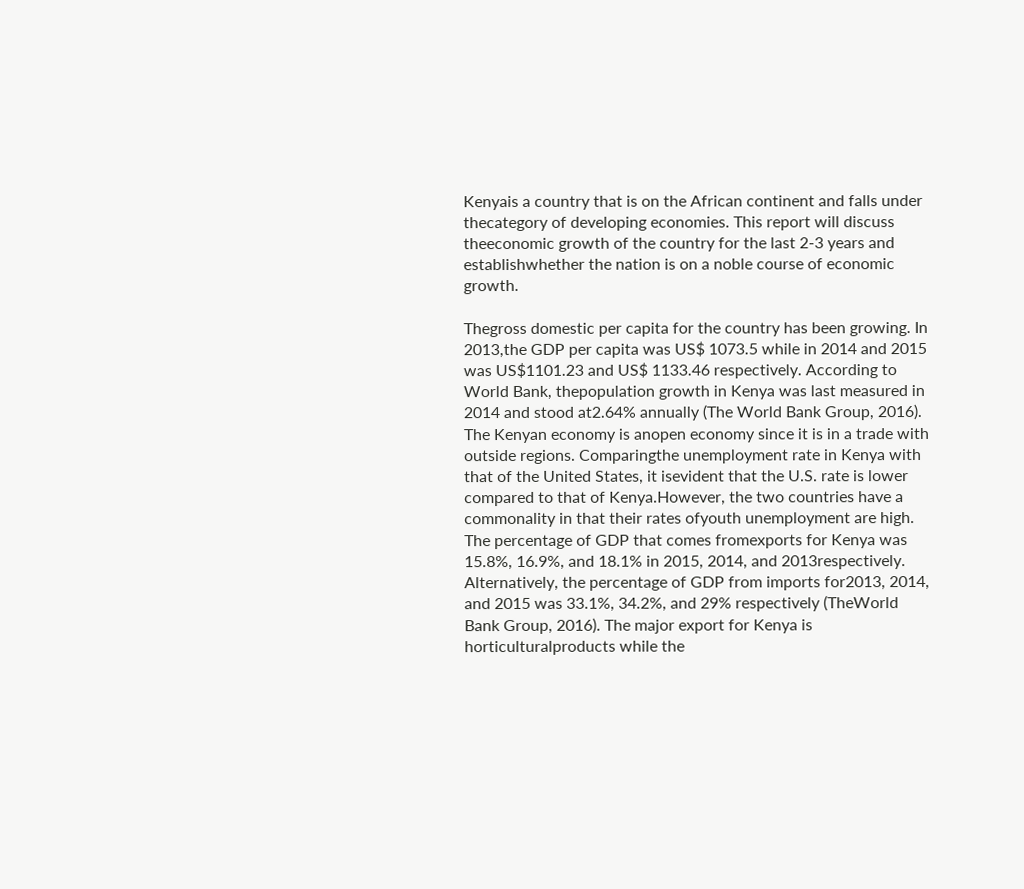Kenyais a country that is on the African continent and falls under thecategory of developing economies. This report will discuss theeconomic growth of the country for the last 2-3 years and establishwhether the nation is on a noble course of economic growth.

Thegross domestic per capita for the country has been growing. In 2013,the GDP per capita was US$ 1073.5 while in 2014 and 2015 was US$1101.23 and US$ 1133.46 respectively. According to World Bank, thepopulation growth in Kenya was last measured in 2014 and stood at2.64% annually (The World Bank Group, 2016). The Kenyan economy is anopen economy since it is in a trade with outside regions. Comparingthe unemployment rate in Kenya with that of the United States, it isevident that the U.S. rate is lower compared to that of Kenya.However, the two countries have a commonality in that their rates ofyouth unemployment are high. The percentage of GDP that comes fromexports for Kenya was 15.8%, 16.9%, and 18.1% in 2015, 2014, and 2013respectively. Alternatively, the percentage of GDP from imports for2013, 2014, and 2015 was 33.1%, 34.2%, and 29% respectively (TheWorld Bank Group, 2016). The major export for Kenya is horticulturalproducts while the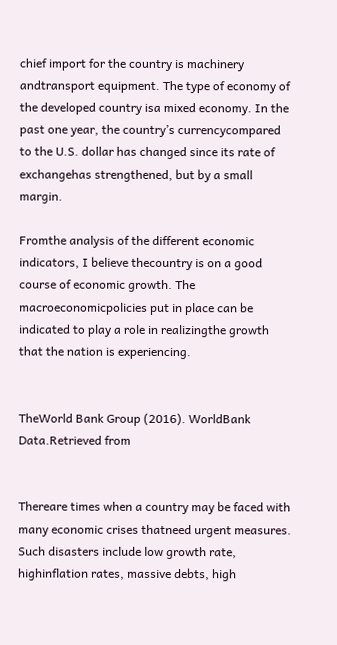chief import for the country is machinery andtransport equipment. The type of economy of the developed country isa mixed economy. In the past one year, the country’s currencycompared to the U.S. dollar has changed since its rate of exchangehas strengthened, but by a small margin.

Fromthe analysis of the different economic indicators, I believe thecountry is on a good course of economic growth. The macroeconomicpolicies put in place can be indicated to play a role in realizingthe growth that the nation is experiencing.


TheWorld Bank Group (2016). WorldBank Data.Retrieved from


Thereare times when a country may be faced with many economic crises thatneed urgent measures. Such disasters include low growth rate, highinflation rates, massive debts, high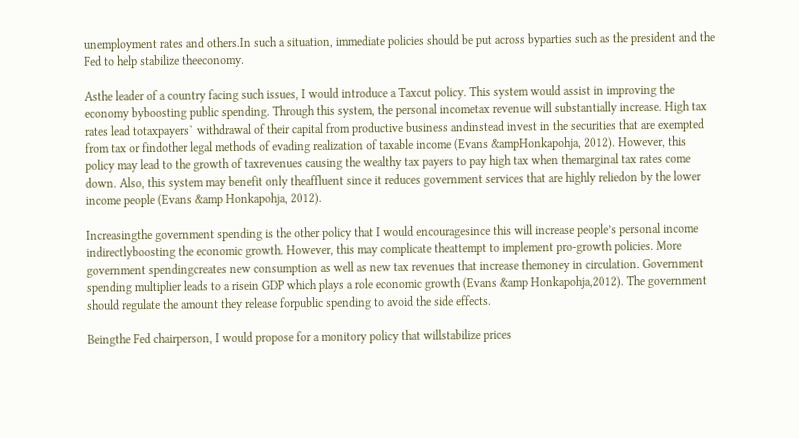unemployment rates and others.In such a situation, immediate policies should be put across byparties such as the president and the Fed to help stabilize theeconomy.

Asthe leader of a country facing such issues, I would introduce a Taxcut policy. This system would assist in improving the economy byboosting public spending. Through this system, the personal incometax revenue will substantially increase. High tax rates lead totaxpayers` withdrawal of their capital from productive business andinstead invest in the securities that are exempted from tax or findother legal methods of evading realization of taxable income (Evans &ampHonkapohja, 2012). However, this policy may lead to the growth of taxrevenues causing the wealthy tax payers to pay high tax when themarginal tax rates come down. Also, this system may benefit only theaffluent since it reduces government services that are highly reliedon by the lower income people (Evans &amp Honkapohja, 2012).

Increasingthe government spending is the other policy that I would encouragesince this will increase people’s personal income indirectlyboosting the economic growth. However, this may complicate theattempt to implement pro-growth policies. More government spendingcreates new consumption as well as new tax revenues that increase themoney in circulation. Government spending multiplier leads to a risein GDP which plays a role economic growth (Evans &amp Honkapohja,2012). The government should regulate the amount they release forpublic spending to avoid the side effects.

Beingthe Fed chairperson, I would propose for a monitory policy that willstabilize prices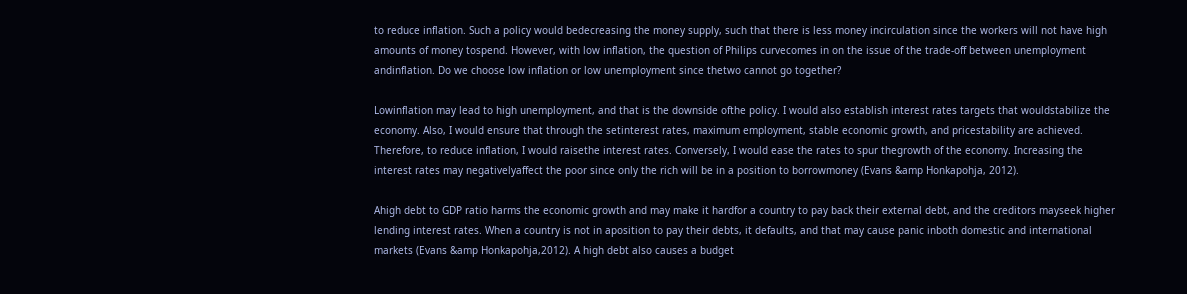to reduce inflation. Such a policy would bedecreasing the money supply, such that there is less money incirculation since the workers will not have high amounts of money tospend. However, with low inflation, the question of Philips curvecomes in on the issue of the trade-off between unemployment andinflation. Do we choose low inflation or low unemployment since thetwo cannot go together?

Lowinflation may lead to high unemployment, and that is the downside ofthe policy. I would also establish interest rates targets that wouldstabilize the economy. Also, I would ensure that through the setinterest rates, maximum employment, stable economic growth, and pricestability are achieved. Therefore, to reduce inflation, I would raisethe interest rates. Conversely, I would ease the rates to spur thegrowth of the economy. Increasing the interest rates may negativelyaffect the poor since only the rich will be in a position to borrowmoney (Evans &amp Honkapohja, 2012).

Ahigh debt to GDP ratio harms the economic growth and may make it hardfor a country to pay back their external debt, and the creditors mayseek higher lending interest rates. When a country is not in aposition to pay their debts, it defaults, and that may cause panic inboth domestic and international markets (Evans &amp Honkapohja,2012). A high debt also causes a budget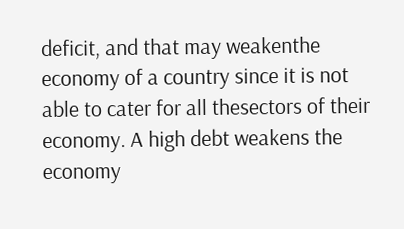deficit, and that may weakenthe economy of a country since it is not able to cater for all thesectors of their economy. A high debt weakens the economy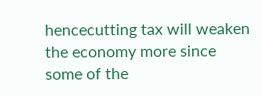hencecutting tax will weaken the economy more since some of the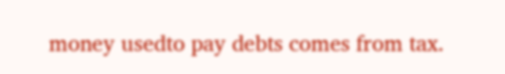money usedto pay debts comes from tax.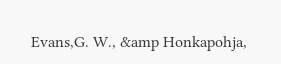Evans,G. W., &amp Honkapohja,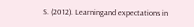S. (2012). Learningand expectations in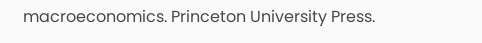macroeconomics. Princeton University Press.